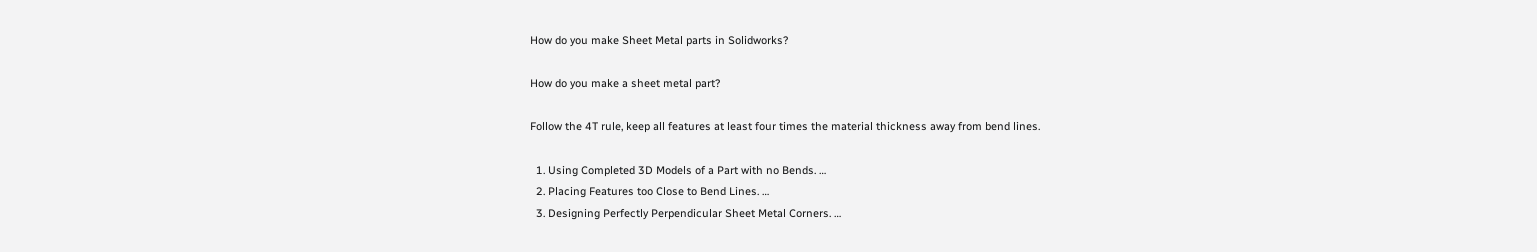How do you make Sheet Metal parts in Solidworks?

How do you make a sheet metal part?

Follow the 4T rule, keep all features at least four times the material thickness away from bend lines.

  1. Using Completed 3D Models of a Part with no Bends. …
  2. Placing Features too Close to Bend Lines. …
  3. Designing Perfectly Perpendicular Sheet Metal Corners. …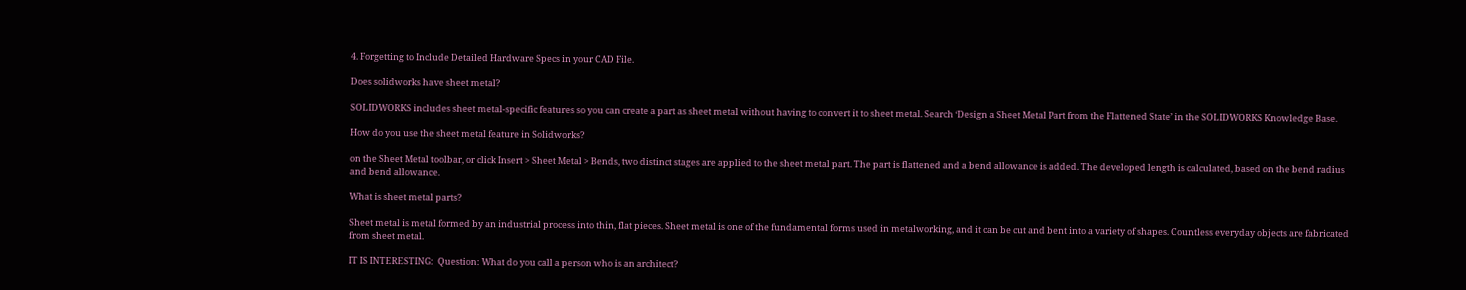4. Forgetting to Include Detailed Hardware Specs in your CAD File.

Does solidworks have sheet metal?

SOLIDWORKS includes sheet metal-specific features so you can create a part as sheet metal without having to convert it to sheet metal. Search ‘Design a Sheet Metal Part from the Flattened State’ in the SOLIDWORKS Knowledge Base.

How do you use the sheet metal feature in Solidworks?

on the Sheet Metal toolbar, or click Insert > Sheet Metal > Bends, two distinct stages are applied to the sheet metal part. The part is flattened and a bend allowance is added. The developed length is calculated, based on the bend radius and bend allowance.

What is sheet metal parts?

Sheet metal is metal formed by an industrial process into thin, flat pieces. Sheet metal is one of the fundamental forms used in metalworking, and it can be cut and bent into a variety of shapes. Countless everyday objects are fabricated from sheet metal.

IT IS INTERESTING:  Question: What do you call a person who is an architect?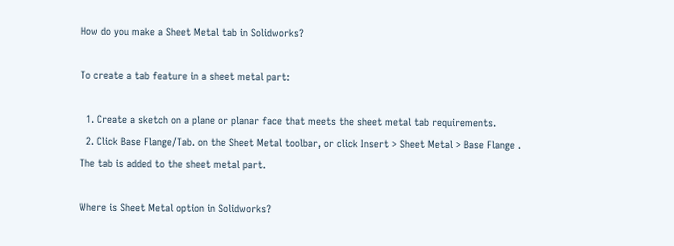How do you make a Sheet Metal tab in Solidworks?

To create a tab feature in a sheet metal part:

  1. Create a sketch on a plane or planar face that meets the sheet metal tab requirements.
  2. Click Base Flange/Tab. on the Sheet Metal toolbar, or click Insert > Sheet Metal > Base Flange . The tab is added to the sheet metal part.

Where is Sheet Metal option in Solidworks?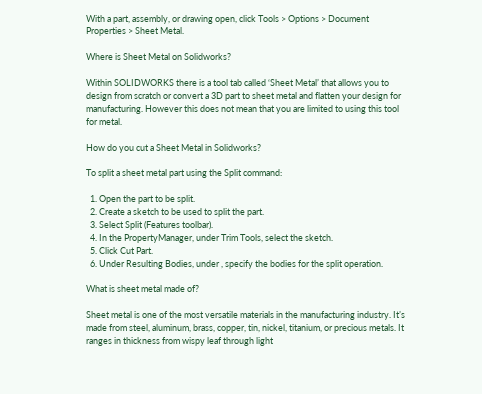With a part, assembly, or drawing open, click Tools > Options > Document Properties > Sheet Metal.

Where is Sheet Metal on Solidworks?

Within SOLIDWORKS there is a tool tab called ‘Sheet Metal’ that allows you to design from scratch or convert a 3D part to sheet metal and flatten your design for manufacturing. However this does not mean that you are limited to using this tool for metal.

How do you cut a Sheet Metal in Solidworks?

To split a sheet metal part using the Split command:

  1. Open the part to be split.
  2. Create a sketch to be used to split the part.
  3. Select Split (Features toolbar).
  4. In the PropertyManager, under Trim Tools, select the sketch.
  5. Click Cut Part.
  6. Under Resulting Bodies, under , specify the bodies for the split operation.

What is sheet metal made of?

Sheet metal is one of the most versatile materials in the manufacturing industry. It’s made from steel, aluminum, brass, copper, tin, nickel, titanium, or precious metals. It ranges in thickness from wispy leaf through light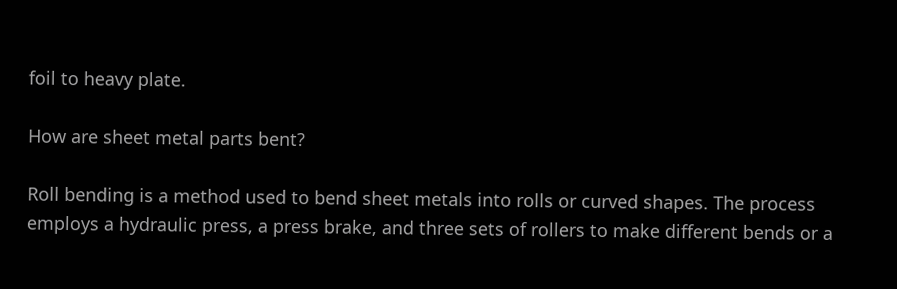foil to heavy plate.

How are sheet metal parts bent?

Roll bending is a method used to bend sheet metals into rolls or curved shapes. The process employs a hydraulic press, a press brake, and three sets of rollers to make different bends or a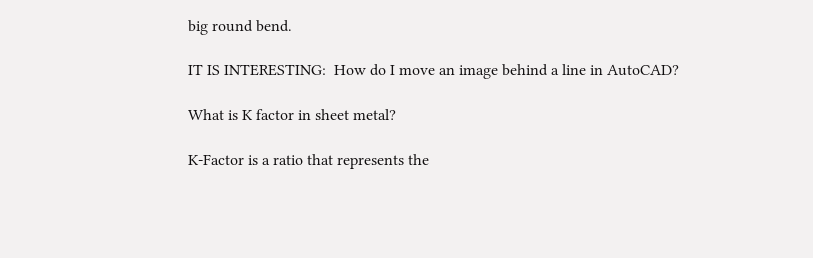big round bend.

IT IS INTERESTING:  How do I move an image behind a line in AutoCAD?

What is K factor in sheet metal?

K-Factor is a ratio that represents the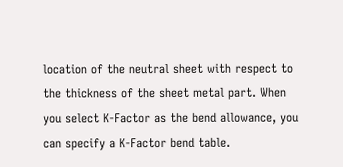location of the neutral sheet with respect to the thickness of the sheet metal part. When you select K-Factor as the bend allowance, you can specify a K-Factor bend table.